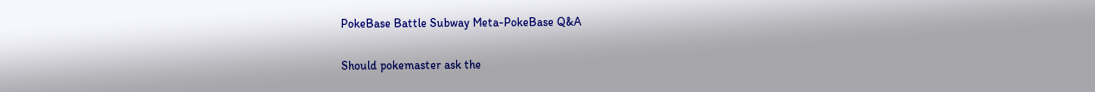PokeBase Battle Subway Meta-PokeBase Q&A

Should pokemaster ask the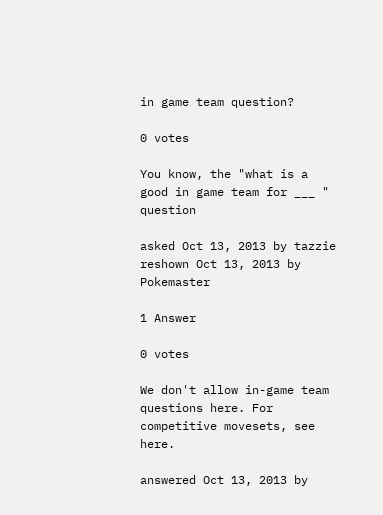in game team question?

0 votes

You know, the "what is a good in game team for ___ " question

asked Oct 13, 2013 by tazzie
reshown Oct 13, 2013 by Pokemaster

1 Answer

0 votes

We don't allow in-game team questions here. For competitive movesets, see here.

answered Oct 13, 2013 by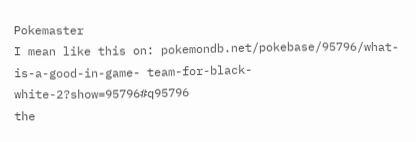Pokemaster
I mean like this on: pokemondb.net/pokebase/95796/what-is-a-good-in-game- team-for-black-white-2?show=95796#q95796
the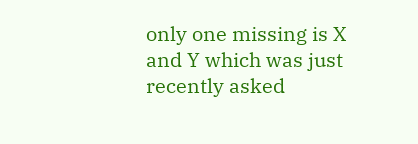only one missing is X and Y which was just recently asked